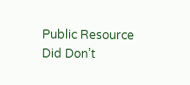Public Resource
Did Don’t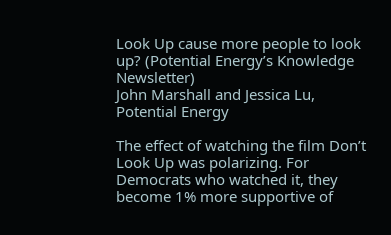Look Up cause more people to look up? (Potential Energy’s Knowledge Newsletter)
John Marshall and Jessica Lu, Potential Energy

The effect of watching the film Don’t Look Up was polarizing. For Democrats who watched it, they become 1% more supportive of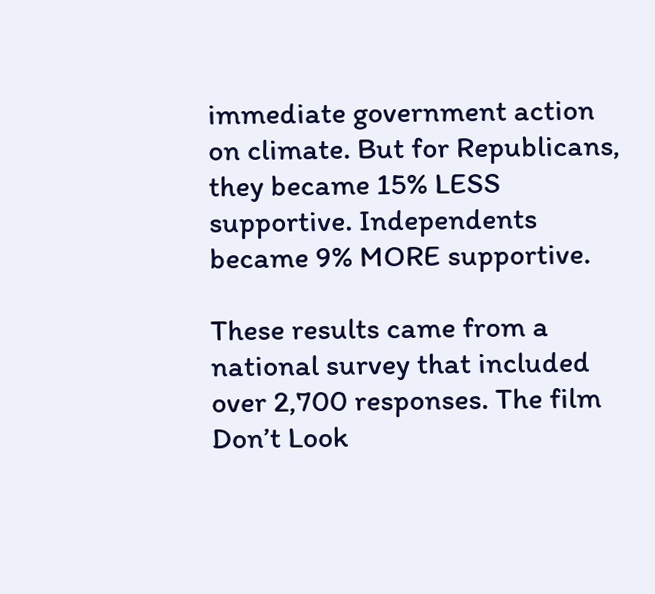immediate government action on climate. But for Republicans, they became 15% LESS supportive. Independents became 9% MORE supportive.

These results came from a national survey that included over 2,700 responses. The film Don’t Look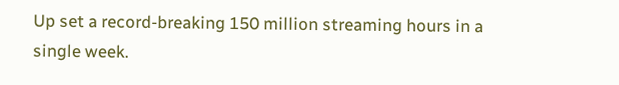Up set a record-breaking 150 million streaming hours in a single week.